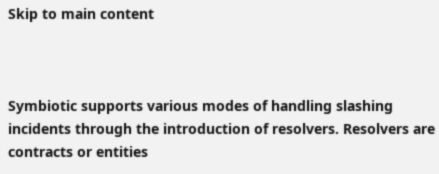Skip to main content



Symbiotic supports various modes of handling slashing incidents through the introduction of resolvers. Resolvers are contracts or entities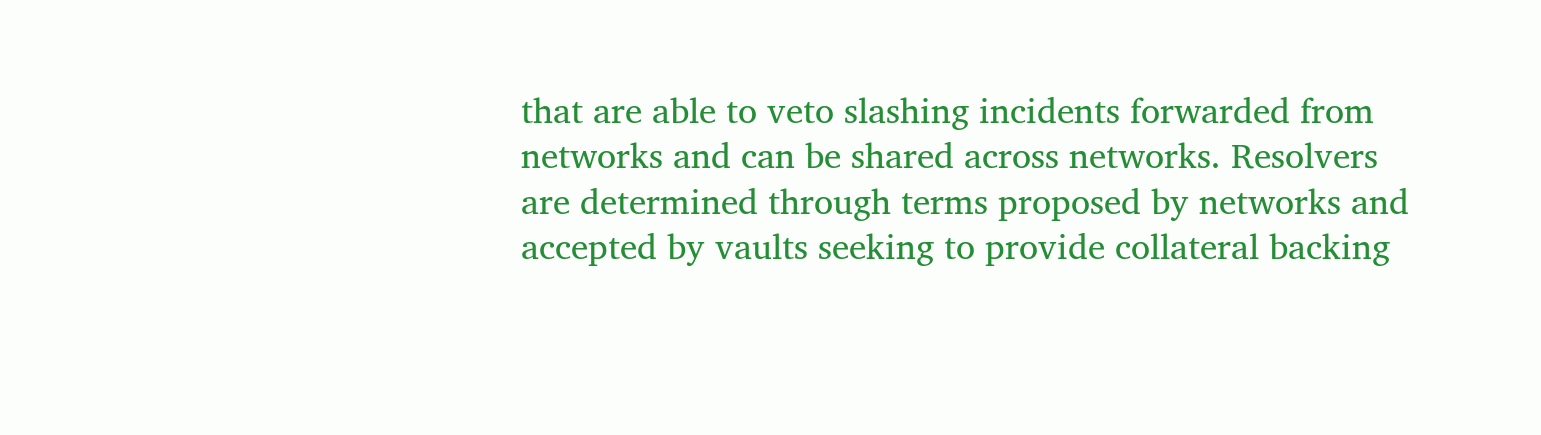that are able to veto slashing incidents forwarded from networks and can be shared across networks. Resolvers are determined through terms proposed by networks and accepted by vaults seeking to provide collateral backing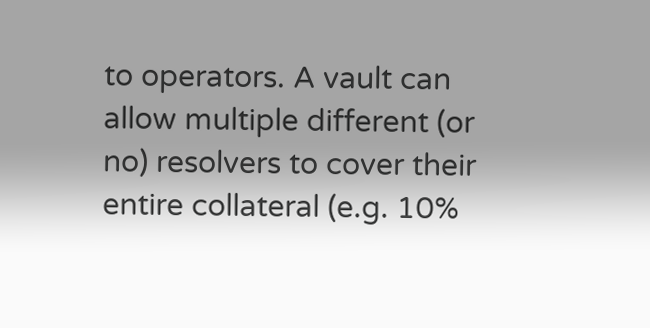to operators. A vault can allow multiple different (or no) resolvers to cover their entire collateral (e.g. 10%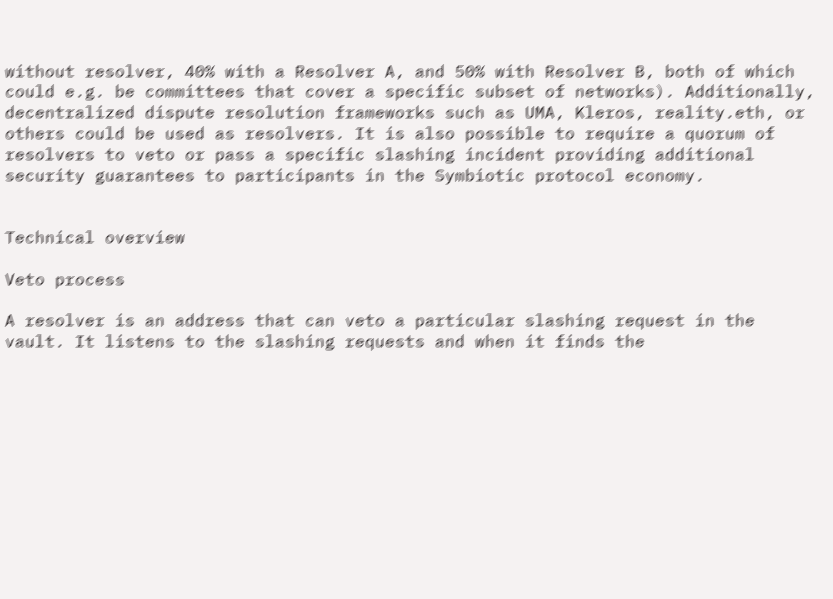without resolver, 40% with a Resolver A, and 50% with Resolver B, both of which could e.g. be committees that cover a specific subset of networks). Additionally, decentralized dispute resolution frameworks such as UMA, Kleros, reality.eth, or others could be used as resolvers. It is also possible to require a quorum of resolvers to veto or pass a specific slashing incident providing additional security guarantees to participants in the Symbiotic protocol economy.


Technical overview

Veto process

A resolver is an address that can veto a particular slashing request in the vault. It listens to the slashing requests and when it finds the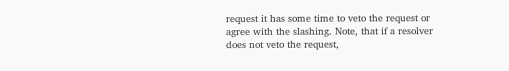request it has some time to veto the request or agree with the slashing. Note, that if a resolver does not veto the request,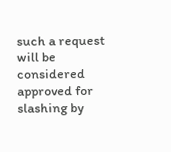such a request will be considered approved for slashing by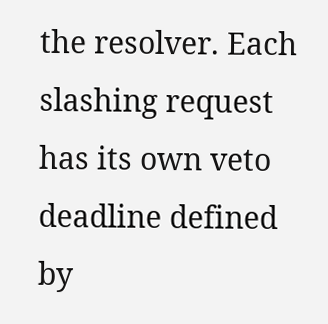the resolver. Each slashing request has its own veto deadline defined by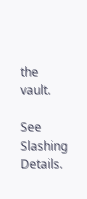the vault.

See Slashing Details.